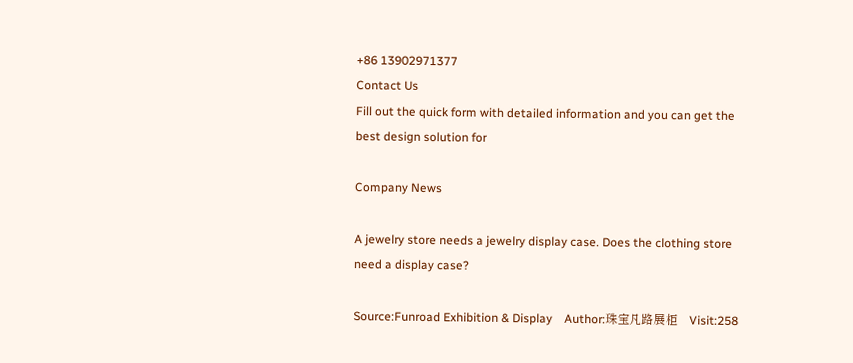+86 13902971377
Contact Us
Fill out the quick form with detailed information and you can get the best design solution for

Company News

A jewelry store needs a jewelry display case. Does the clothing store need a display case?

Source:Funroad Exhibition & Display    Author:珠宝凡路展柜    Visit:258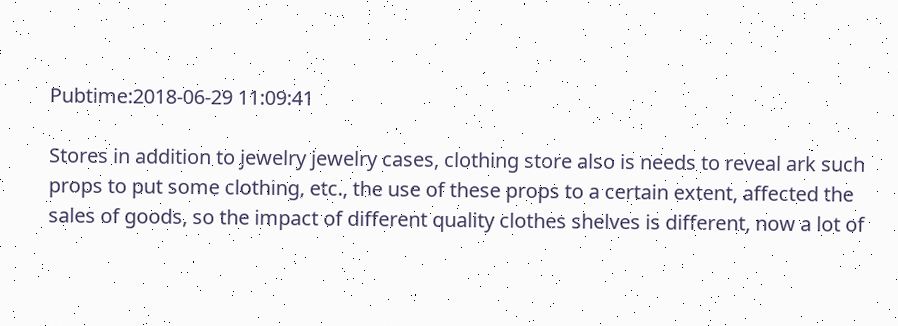Pubtime:2018-06-29 11:09:41

Stores in addition to jewelry jewelry cases, clothing store also is needs to reveal ark such props to put some clothing, etc., the use of these props to a certain extent, affected the sales of goods, so the impact of different quality clothes shelves is different, now a lot of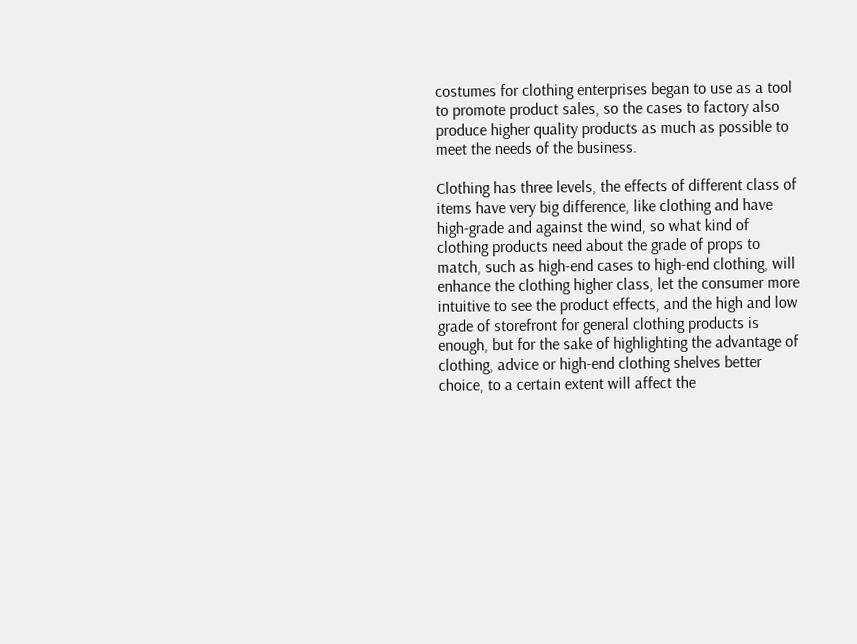costumes for clothing enterprises began to use as a tool to promote product sales, so the cases to factory also produce higher quality products as much as possible to meet the needs of the business.

Clothing has three levels, the effects of different class of items have very big difference, like clothing and have high-grade and against the wind, so what kind of clothing products need about the grade of props to match, such as high-end cases to high-end clothing, will enhance the clothing higher class, let the consumer more intuitive to see the product effects, and the high and low grade of storefront for general clothing products is enough, but for the sake of highlighting the advantage of clothing, advice or high-end clothing shelves better choice, to a certain extent will affect the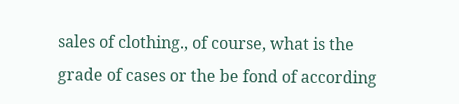sales of clothing., of course, what is the grade of cases or the be fond of according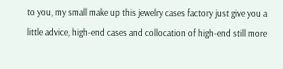to you, my small make up this jewelry cases factory just give you a little advice, high-end cases and collocation of high-end still more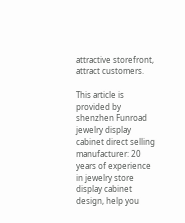attractive storefront, attract customers.

This article is provided by shenzhen Funroad jewelry display cabinet direct selling manufacturer: 20 years of experience in jewelry store display cabinet design, help you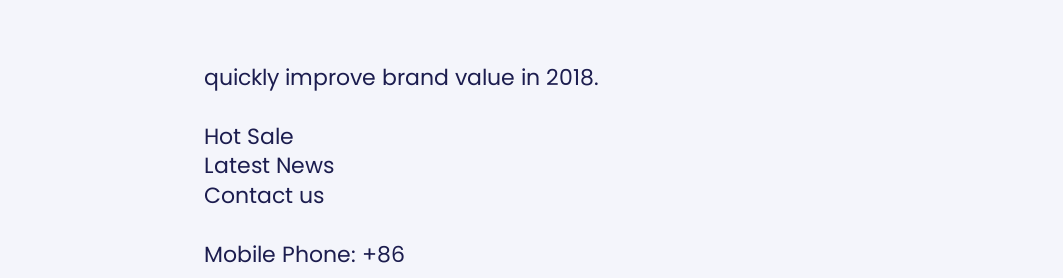quickly improve brand value in 2018.

Hot Sale
Latest News
Contact us

Mobile Phone: +86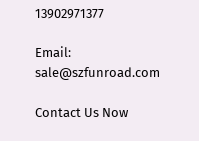13902971377

Email: sale@szfunroad.com

Contact Us Now